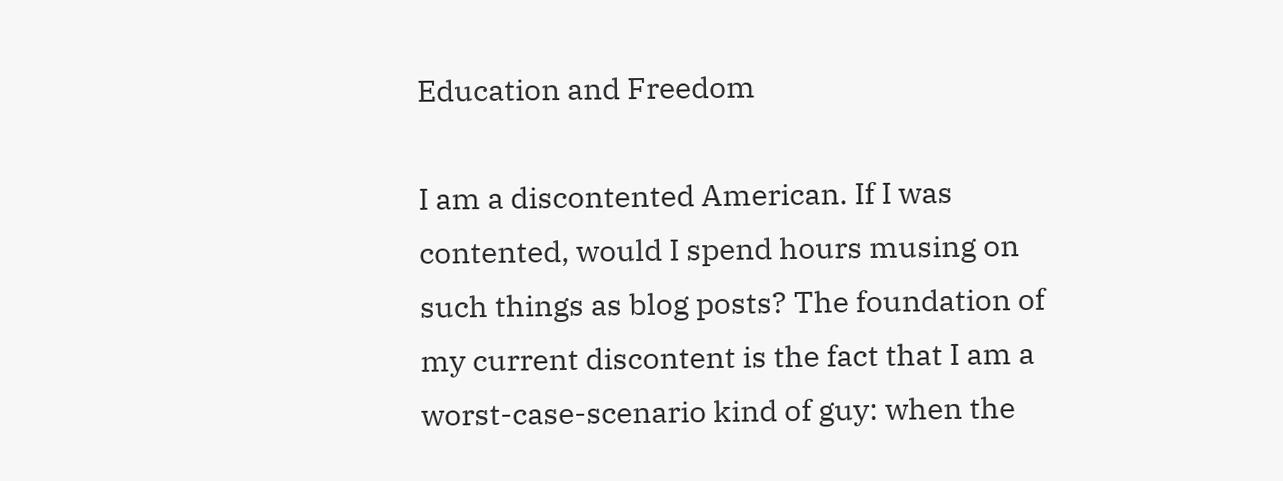Education and Freedom

I am a discontented American. If I was contented, would I spend hours musing on such things as blog posts? The foundation of my current discontent is the fact that I am a worst-case-scenario kind of guy: when the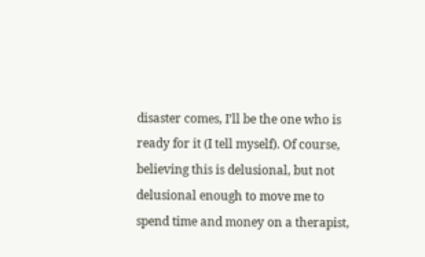disaster comes, I’ll be the one who is ready for it (I tell myself). Of course, believing this is delusional, but not delusional enough to move me to spend time and money on a therapist,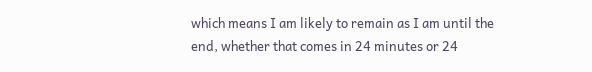which means I am likely to remain as I am until the end, whether that comes in 24 minutes or 24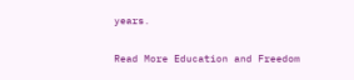years.

Read More Education and Freedom